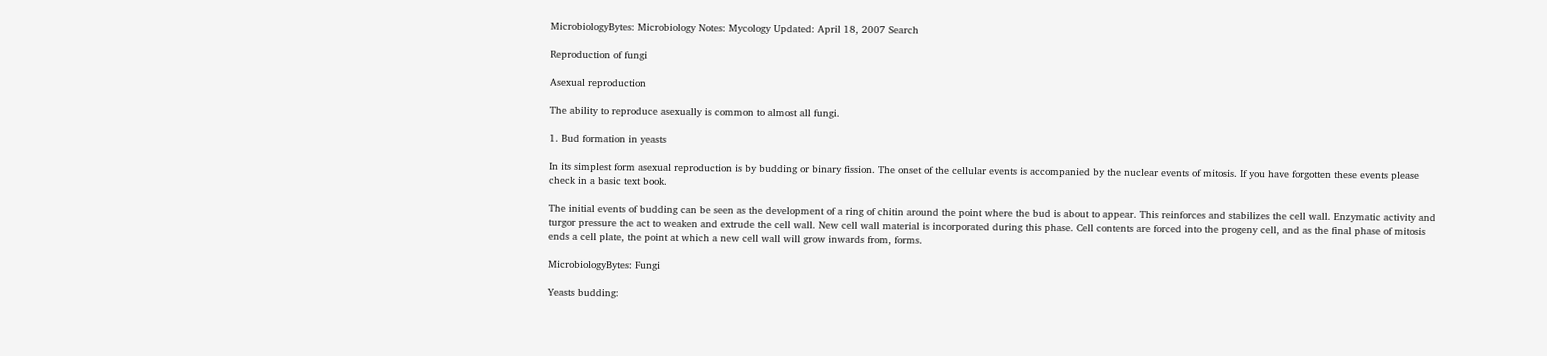MicrobiologyBytes: Microbiology Notes: Mycology Updated: April 18, 2007 Search

Reproduction of fungi

Asexual reproduction

The ability to reproduce asexually is common to almost all fungi.

1. Bud formation in yeasts

In its simplest form asexual reproduction is by budding or binary fission. The onset of the cellular events is accompanied by the nuclear events of mitosis. If you have forgotten these events please check in a basic text book.

The initial events of budding can be seen as the development of a ring of chitin around the point where the bud is about to appear. This reinforces and stabilizes the cell wall. Enzymatic activity and turgor pressure the act to weaken and extrude the cell wall. New cell wall material is incorporated during this phase. Cell contents are forced into the progeny cell, and as the final phase of mitosis ends a cell plate, the point at which a new cell wall will grow inwards from, forms.

MicrobiologyBytes: Fungi

Yeasts budding: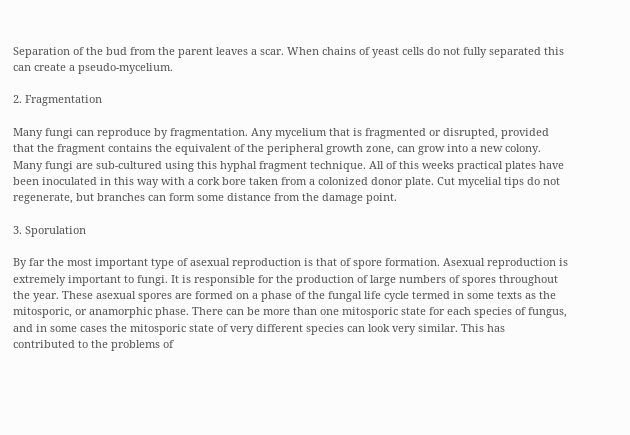Separation of the bud from the parent leaves a scar. When chains of yeast cells do not fully separated this can create a pseudo-mycelium.

2. Fragmentation

Many fungi can reproduce by fragmentation. Any mycelium that is fragmented or disrupted, provided that the fragment contains the equivalent of the peripheral growth zone, can grow into a new colony. Many fungi are sub-cultured using this hyphal fragment technique. All of this weeks practical plates have been inoculated in this way with a cork bore taken from a colonized donor plate. Cut mycelial tips do not regenerate, but branches can form some distance from the damage point.

3. Sporulation

By far the most important type of asexual reproduction is that of spore formation. Asexual reproduction is extremely important to fungi. It is responsible for the production of large numbers of spores throughout the year. These asexual spores are formed on a phase of the fungal life cycle termed in some texts as the mitosporic, or anamorphic phase. There can be more than one mitosporic state for each species of fungus, and in some cases the mitosporic state of very different species can look very similar. This has contributed to the problems of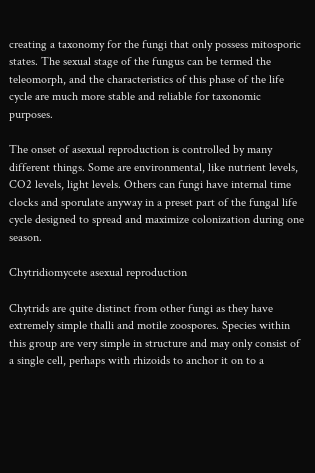creating a taxonomy for the fungi that only possess mitosporic states. The sexual stage of the fungus can be termed the teleomorph, and the characteristics of this phase of the life cycle are much more stable and reliable for taxonomic purposes.

The onset of asexual reproduction is controlled by many different things. Some are environmental, like nutrient levels, CO2 levels, light levels. Others can fungi have internal time clocks and sporulate anyway in a preset part of the fungal life cycle designed to spread and maximize colonization during one season.

Chytridiomycete asexual reproduction

Chytrids are quite distinct from other fungi as they have extremely simple thalli and motile zoospores. Species within this group are very simple in structure and may only consist of a single cell, perhaps with rhizoids to anchor it on to a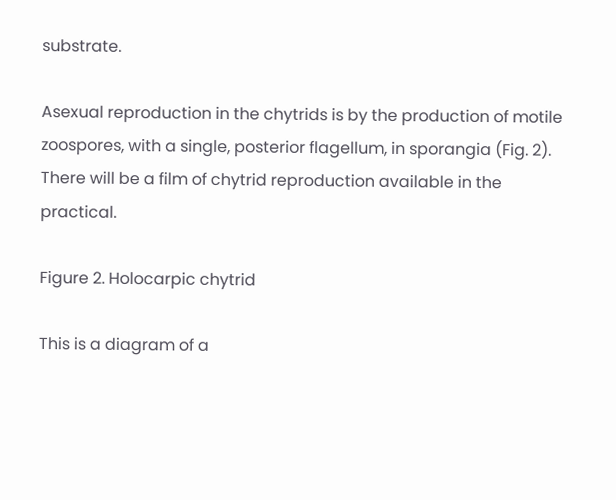substrate.

Asexual reproduction in the chytrids is by the production of motile zoospores, with a single, posterior flagellum, in sporangia (Fig. 2). There will be a film of chytrid reproduction available in the practical.

Figure 2. Holocarpic chytrid

This is a diagram of a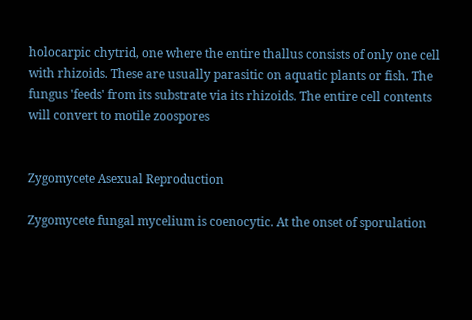holocarpic chytrid, one where the entire thallus consists of only one cell with rhizoids. These are usually parasitic on aquatic plants or fish. The fungus 'feeds' from its substrate via its rhizoids. The entire cell contents will convert to motile zoospores


Zygomycete Asexual Reproduction

Zygomycete fungal mycelium is coenocytic. At the onset of sporulation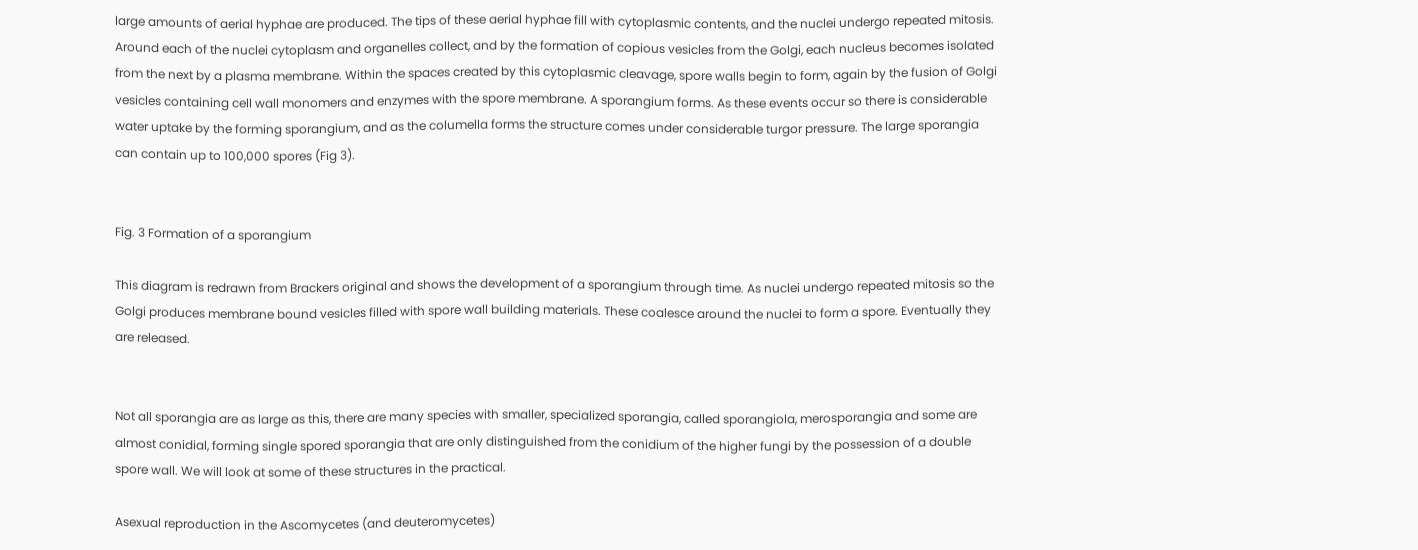large amounts of aerial hyphae are produced. The tips of these aerial hyphae fill with cytoplasmic contents, and the nuclei undergo repeated mitosis. Around each of the nuclei cytoplasm and organelles collect, and by the formation of copious vesicles from the Golgi, each nucleus becomes isolated from the next by a plasma membrane. Within the spaces created by this cytoplasmic cleavage, spore walls begin to form, again by the fusion of Golgi vesicles containing cell wall monomers and enzymes with the spore membrane. A sporangium forms. As these events occur so there is considerable water uptake by the forming sporangium, and as the columella forms the structure comes under considerable turgor pressure. The large sporangia can contain up to 100,000 spores (Fig 3).


Fig. 3 Formation of a sporangium

This diagram is redrawn from Brackers original and shows the development of a sporangium through time. As nuclei undergo repeated mitosis so the Golgi produces membrane bound vesicles filled with spore wall building materials. These coalesce around the nuclei to form a spore. Eventually they are released.


Not all sporangia are as large as this, there are many species with smaller, specialized sporangia, called sporangiola, merosporangia and some are almost conidial, forming single spored sporangia that are only distinguished from the conidium of the higher fungi by the possession of a double spore wall. We will look at some of these structures in the practical.

Asexual reproduction in the Ascomycetes (and deuteromycetes)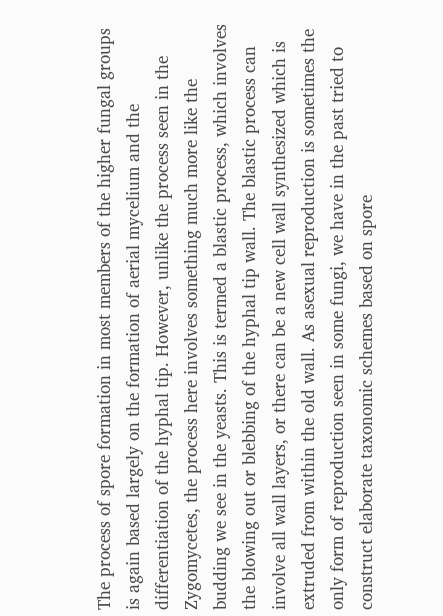The process of spore formation in most members of the higher fungal groups is again based largely on the formation of aerial mycelium and the differentiation of the hyphal tip. However, unlike the process seen in the Zygomycetes, the process here involves something much more like the budding we see in the yeasts. This is termed a blastic process, which involves the blowing out or blebbing of the hyphal tip wall. The blastic process can involve all wall layers, or there can be a new cell wall synthesized which is extruded from within the old wall. As asexual reproduction is sometimes the only form of reproduction seen in some fungi, we have in the past tried to construct elaborate taxonomic schemes based on spore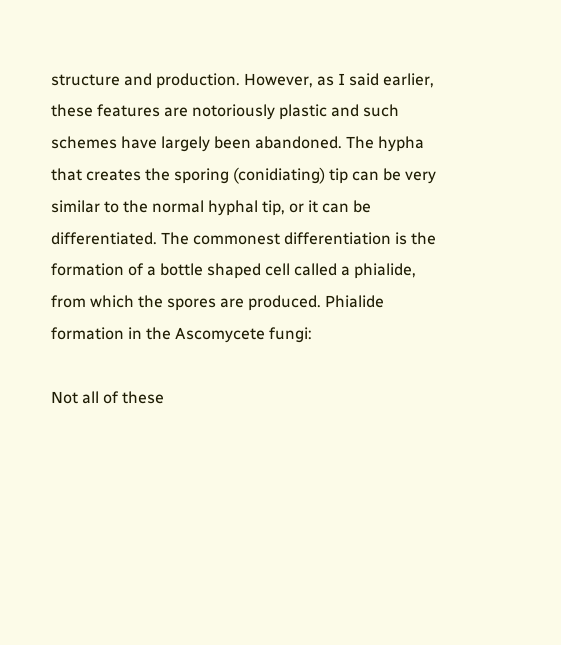structure and production. However, as I said earlier, these features are notoriously plastic and such schemes have largely been abandoned. The hypha that creates the sporing (conidiating) tip can be very similar to the normal hyphal tip, or it can be differentiated. The commonest differentiation is the formation of a bottle shaped cell called a phialide, from which the spores are produced. Phialide formation in the Ascomycete fungi:

Not all of these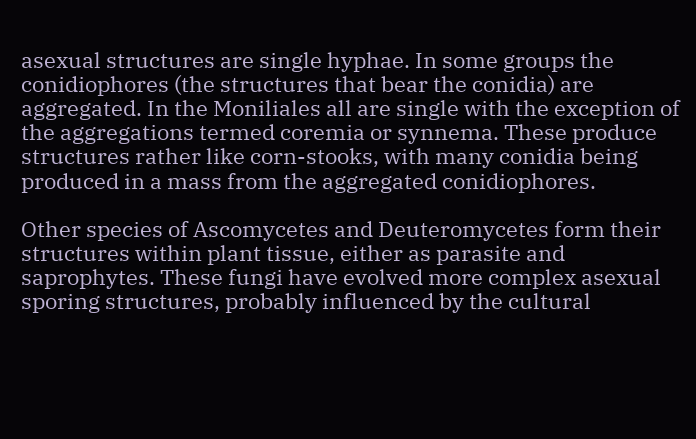asexual structures are single hyphae. In some groups the conidiophores (the structures that bear the conidia) are aggregated. In the Moniliales all are single with the exception of the aggregations termed coremia or synnema. These produce structures rather like corn-stooks, with many conidia being produced in a mass from the aggregated conidiophores.

Other species of Ascomycetes and Deuteromycetes form their structures within plant tissue, either as parasite and saprophytes. These fungi have evolved more complex asexual sporing structures, probably influenced by the cultural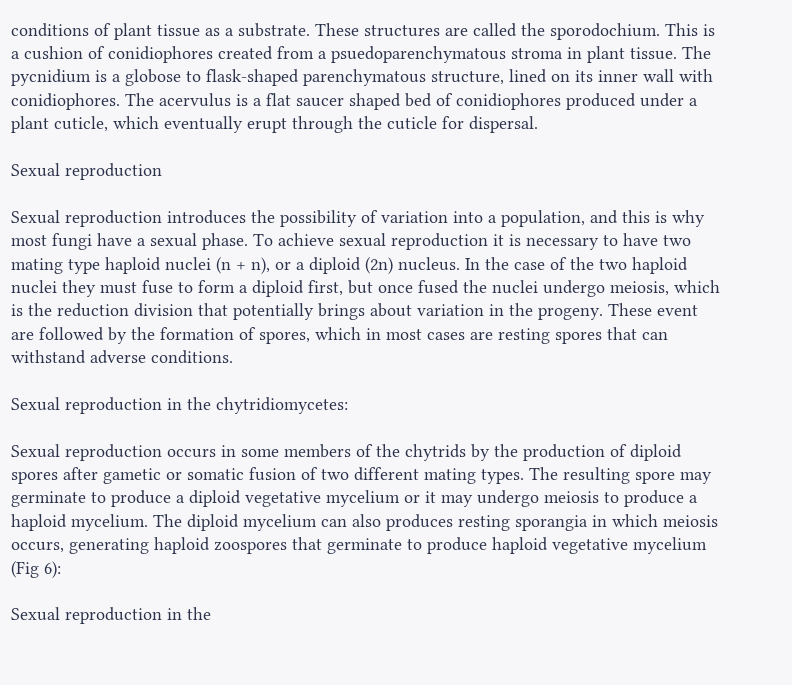conditions of plant tissue as a substrate. These structures are called the sporodochium. This is a cushion of conidiophores created from a psuedoparenchymatous stroma in plant tissue. The pycnidium is a globose to flask-shaped parenchymatous structure, lined on its inner wall with conidiophores. The acervulus is a flat saucer shaped bed of conidiophores produced under a plant cuticle, which eventually erupt through the cuticle for dispersal.

Sexual reproduction

Sexual reproduction introduces the possibility of variation into a population, and this is why most fungi have a sexual phase. To achieve sexual reproduction it is necessary to have two mating type haploid nuclei (n + n), or a diploid (2n) nucleus. In the case of the two haploid nuclei they must fuse to form a diploid first, but once fused the nuclei undergo meiosis, which is the reduction division that potentially brings about variation in the progeny. These event are followed by the formation of spores, which in most cases are resting spores that can withstand adverse conditions.

Sexual reproduction in the chytridiomycetes:

Sexual reproduction occurs in some members of the chytrids by the production of diploid spores after gametic or somatic fusion of two different mating types. The resulting spore may germinate to produce a diploid vegetative mycelium or it may undergo meiosis to produce a haploid mycelium. The diploid mycelium can also produces resting sporangia in which meiosis occurs, generating haploid zoospores that germinate to produce haploid vegetative mycelium (Fig 6):

Sexual reproduction in the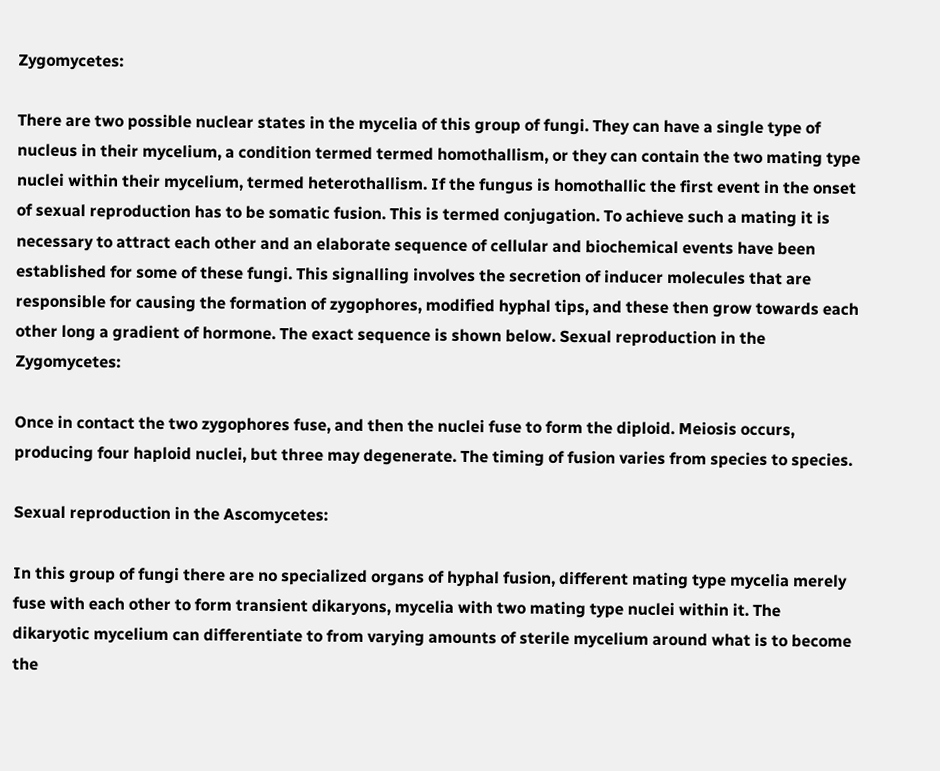Zygomycetes:

There are two possible nuclear states in the mycelia of this group of fungi. They can have a single type of nucleus in their mycelium, a condition termed termed homothallism, or they can contain the two mating type nuclei within their mycelium, termed heterothallism. If the fungus is homothallic the first event in the onset of sexual reproduction has to be somatic fusion. This is termed conjugation. To achieve such a mating it is necessary to attract each other and an elaborate sequence of cellular and biochemical events have been established for some of these fungi. This signalling involves the secretion of inducer molecules that are responsible for causing the formation of zygophores, modified hyphal tips, and these then grow towards each other long a gradient of hormone. The exact sequence is shown below. Sexual reproduction in the Zygomycetes:

Once in contact the two zygophores fuse, and then the nuclei fuse to form the diploid. Meiosis occurs, producing four haploid nuclei, but three may degenerate. The timing of fusion varies from species to species.

Sexual reproduction in the Ascomycetes:

In this group of fungi there are no specialized organs of hyphal fusion, different mating type mycelia merely fuse with each other to form transient dikaryons, mycelia with two mating type nuclei within it. The dikaryotic mycelium can differentiate to from varying amounts of sterile mycelium around what is to become the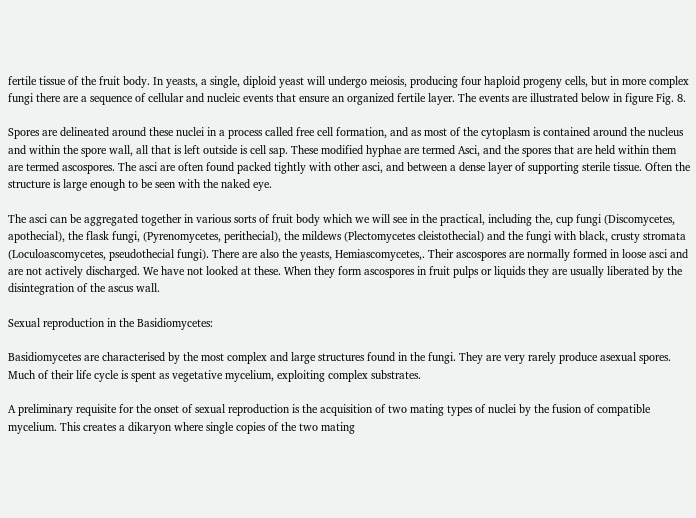fertile tissue of the fruit body. In yeasts, a single, diploid yeast will undergo meiosis, producing four haploid progeny cells, but in more complex fungi there are a sequence of cellular and nucleic events that ensure an organized fertile layer. The events are illustrated below in figure Fig. 8.

Spores are delineated around these nuclei in a process called free cell formation, and as most of the cytoplasm is contained around the nucleus and within the spore wall, all that is left outside is cell sap. These modified hyphae are termed Asci, and the spores that are held within them are termed ascospores. The asci are often found packed tightly with other asci, and between a dense layer of supporting sterile tissue. Often the structure is large enough to be seen with the naked eye.

The asci can be aggregated together in various sorts of fruit body which we will see in the practical, including the, cup fungi (Discomycetes, apothecial), the flask fungi, (Pyrenomycetes, perithecial), the mildews (Plectomycetes cleistothecial) and the fungi with black, crusty stromata (Loculoascomycetes, pseudothecial fungi). There are also the yeasts, Hemiascomycetes,. Their ascospores are normally formed in loose asci and are not actively discharged. We have not looked at these. When they form ascospores in fruit pulps or liquids they are usually liberated by the disintegration of the ascus wall.

Sexual reproduction in the Basidiomycetes:

Basidiomycetes are characterised by the most complex and large structures found in the fungi. They are very rarely produce asexual spores. Much of their life cycle is spent as vegetative mycelium, exploiting complex substrates.

A preliminary requisite for the onset of sexual reproduction is the acquisition of two mating types of nuclei by the fusion of compatible mycelium. This creates a dikaryon where single copies of the two mating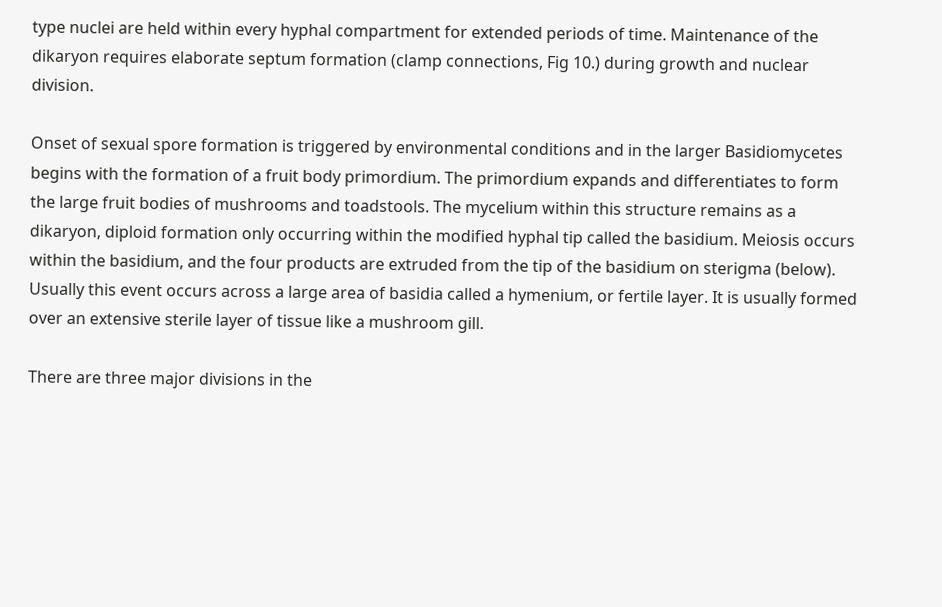type nuclei are held within every hyphal compartment for extended periods of time. Maintenance of the dikaryon requires elaborate septum formation (clamp connections, Fig 10.) during growth and nuclear division.

Onset of sexual spore formation is triggered by environmental conditions and in the larger Basidiomycetes begins with the formation of a fruit body primordium. The primordium expands and differentiates to form the large fruit bodies of mushrooms and toadstools. The mycelium within this structure remains as a dikaryon, diploid formation only occurring within the modified hyphal tip called the basidium. Meiosis occurs within the basidium, and the four products are extruded from the tip of the basidium on sterigma (below). Usually this event occurs across a large area of basidia called a hymenium, or fertile layer. It is usually formed over an extensive sterile layer of tissue like a mushroom gill.

There are three major divisions in the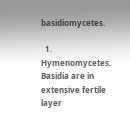basidiomycetes.

  1. Hymenomycetes. Basidia are in extensive fertile layer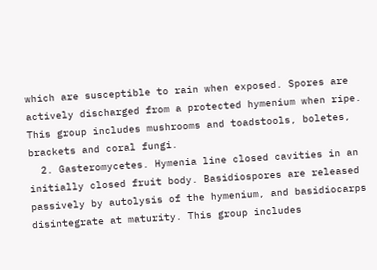which are susceptible to rain when exposed. Spores are actively discharged from a protected hymenium when ripe. This group includes mushrooms and toadstools, boletes, brackets and coral fungi.
  2. Gasteromycetes. Hymenia line closed cavities in an initially closed fruit body. Basidiospores are released passively by autolysis of the hymenium, and basidiocarps disintegrate at maturity. This group includes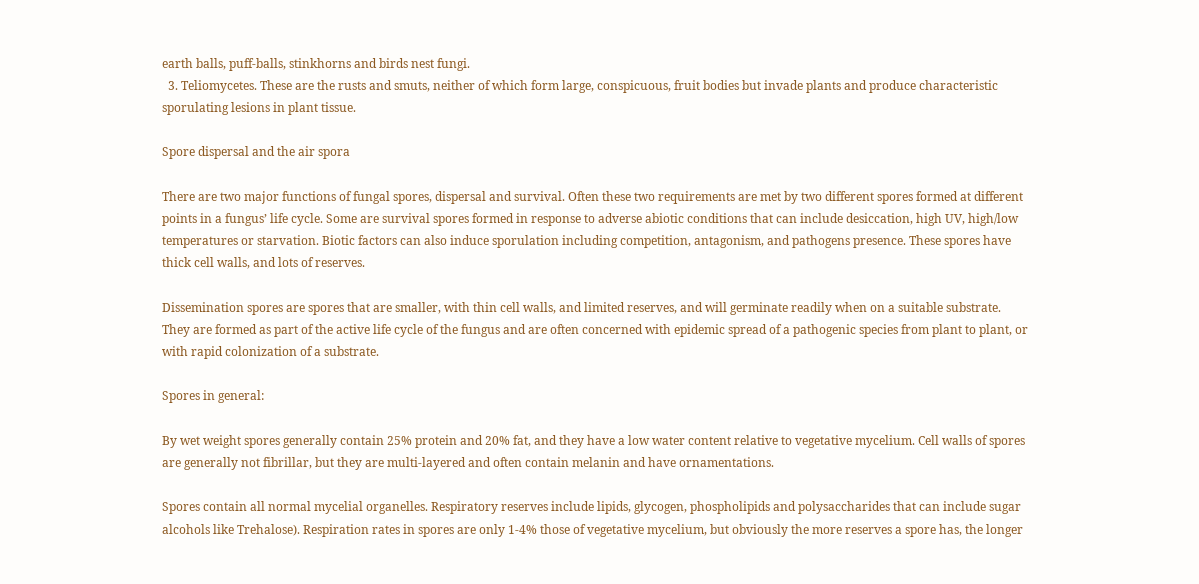earth balls, puff-balls, stinkhorns and birds nest fungi.
  3. Teliomycetes. These are the rusts and smuts, neither of which form large, conspicuous, fruit bodies but invade plants and produce characteristic sporulating lesions in plant tissue.

Spore dispersal and the air spora

There are two major functions of fungal spores, dispersal and survival. Often these two requirements are met by two different spores formed at different points in a fungus’ life cycle. Some are survival spores formed in response to adverse abiotic conditions that can include desiccation, high UV, high/low temperatures or starvation. Biotic factors can also induce sporulation including competition, antagonism, and pathogens presence. These spores have thick cell walls, and lots of reserves.

Dissemination spores are spores that are smaller, with thin cell walls, and limited reserves, and will germinate readily when on a suitable substrate. They are formed as part of the active life cycle of the fungus and are often concerned with epidemic spread of a pathogenic species from plant to plant, or with rapid colonization of a substrate.

Spores in general:

By wet weight spores generally contain 25% protein and 20% fat, and they have a low water content relative to vegetative mycelium. Cell walls of spores are generally not fibrillar, but they are multi-layered and often contain melanin and have ornamentations.

Spores contain all normal mycelial organelles. Respiratory reserves include lipids, glycogen, phospholipids and polysaccharides that can include sugar alcohols like Trehalose). Respiration rates in spores are only 1-4% those of vegetative mycelium, but obviously the more reserves a spore has, the longer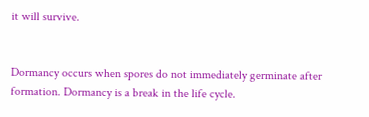it will survive.


Dormancy occurs when spores do not immediately germinate after formation. Dormancy is a break in the life cycle.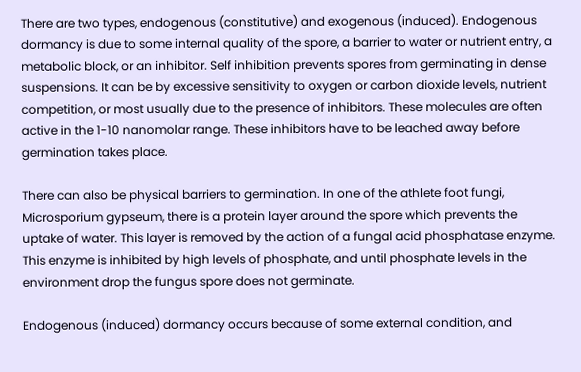There are two types, endogenous (constitutive) and exogenous (induced). Endogenous dormancy is due to some internal quality of the spore, a barrier to water or nutrient entry, a metabolic block, or an inhibitor. Self inhibition prevents spores from germinating in dense suspensions. It can be by excessive sensitivity to oxygen or carbon dioxide levels, nutrient competition, or most usually due to the presence of inhibitors. These molecules are often active in the 1-10 nanomolar range. These inhibitors have to be leached away before germination takes place.

There can also be physical barriers to germination. In one of the athlete foot fungi, Microsporium gypseum, there is a protein layer around the spore which prevents the uptake of water. This layer is removed by the action of a fungal acid phosphatase enzyme. This enzyme is inhibited by high levels of phosphate, and until phosphate levels in the environment drop the fungus spore does not germinate.

Endogenous (induced) dormancy occurs because of some external condition, and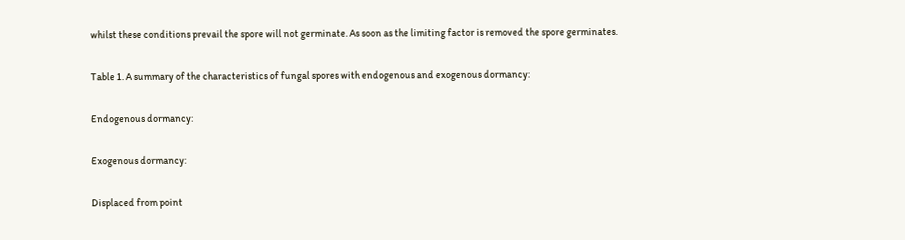whilst these conditions prevail the spore will not germinate. As soon as the limiting factor is removed the spore germinates.

Table 1. A summary of the characteristics of fungal spores with endogenous and exogenous dormancy:

Endogenous dormancy:

Exogenous dormancy:

Displaced from point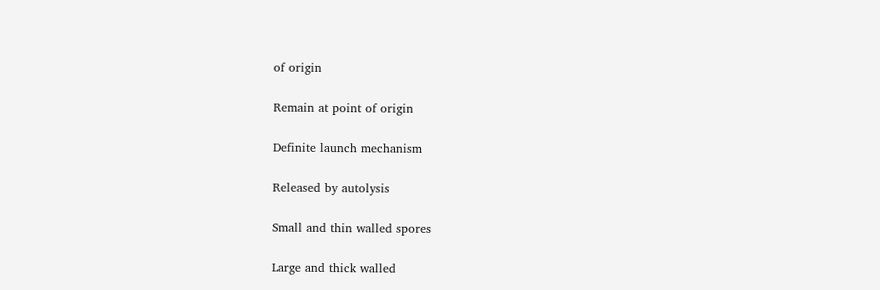of origin

Remain at point of origin

Definite launch mechanism

Released by autolysis

Small and thin walled spores

Large and thick walled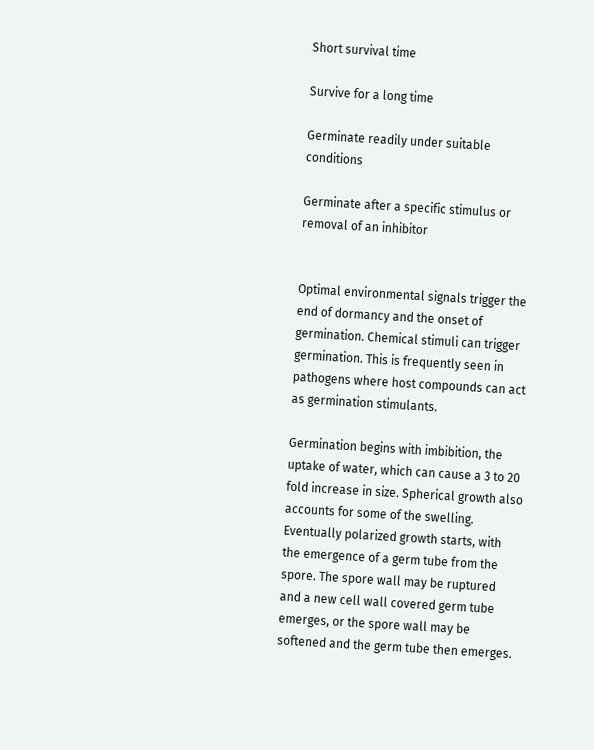Short survival time

Survive for a long time

Germinate readily under suitable conditions

Germinate after a specific stimulus or removal of an inhibitor


Optimal environmental signals trigger the end of dormancy and the onset of germination. Chemical stimuli can trigger germination. This is frequently seen in pathogens where host compounds can act as germination stimulants.

Germination begins with imbibition, the uptake of water, which can cause a 3 to 20 fold increase in size. Spherical growth also accounts for some of the swelling. Eventually polarized growth starts, with the emergence of a germ tube from the spore. The spore wall may be ruptured and a new cell wall covered germ tube emerges, or the spore wall may be softened and the germ tube then emerges.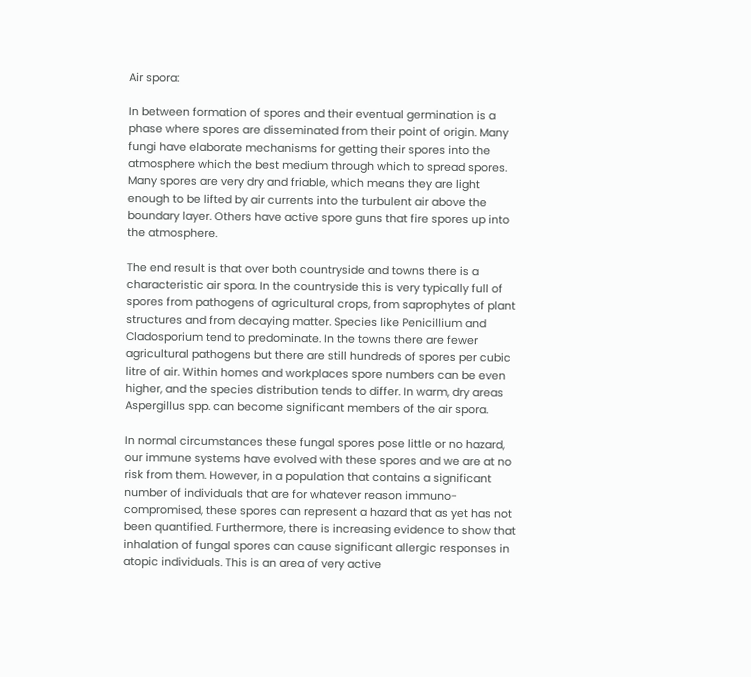Air spora:

In between formation of spores and their eventual germination is a phase where spores are disseminated from their point of origin. Many fungi have elaborate mechanisms for getting their spores into the atmosphere which the best medium through which to spread spores. Many spores are very dry and friable, which means they are light enough to be lifted by air currents into the turbulent air above the boundary layer. Others have active spore guns that fire spores up into the atmosphere.

The end result is that over both countryside and towns there is a characteristic air spora. In the countryside this is very typically full of spores from pathogens of agricultural crops, from saprophytes of plant structures and from decaying matter. Species like Penicillium and Cladosporium tend to predominate. In the towns there are fewer agricultural pathogens but there are still hundreds of spores per cubic litre of air. Within homes and workplaces spore numbers can be even higher, and the species distribution tends to differ. In warm, dry areas Aspergillus spp. can become significant members of the air spora.

In normal circumstances these fungal spores pose little or no hazard, our immune systems have evolved with these spores and we are at no risk from them. However, in a population that contains a significant number of individuals that are for whatever reason immuno-compromised, these spores can represent a hazard that as yet has not been quantified. Furthermore, there is increasing evidence to show that inhalation of fungal spores can cause significant allergic responses in atopic individuals. This is an area of very active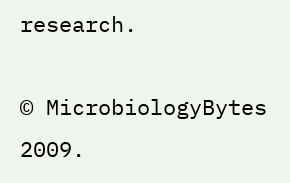research.

© MicrobiologyBytes 2009.